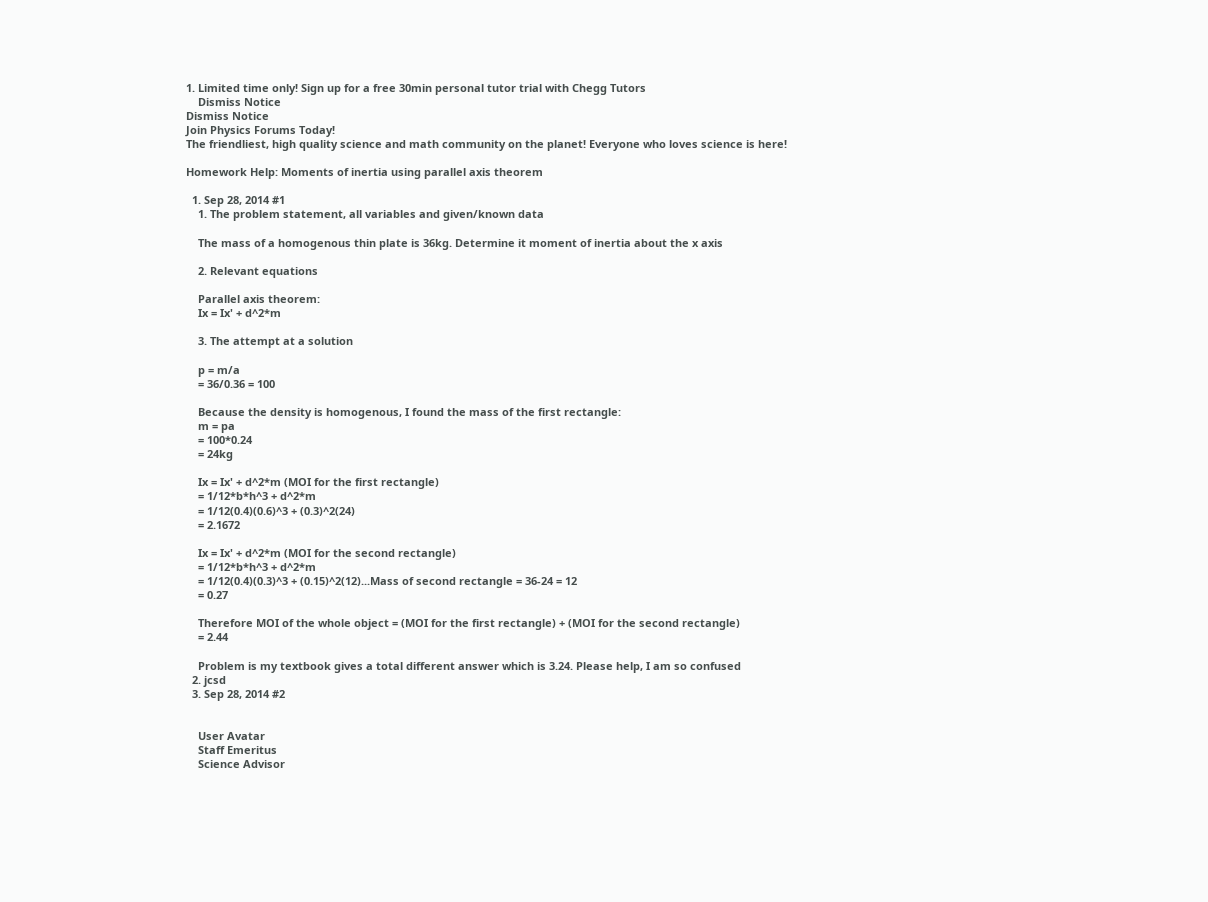1. Limited time only! Sign up for a free 30min personal tutor trial with Chegg Tutors
    Dismiss Notice
Dismiss Notice
Join Physics Forums Today!
The friendliest, high quality science and math community on the planet! Everyone who loves science is here!

Homework Help: Moments of inertia using parallel axis theorem

  1. Sep 28, 2014 #1
    1. The problem statement, all variables and given/known data

    The mass of a homogenous thin plate is 36kg. Determine it moment of inertia about the x axis

    2. Relevant equations

    Parallel axis theorem:
    Ix = Ix' + d^2*m

    3. The attempt at a solution

    p = m/a
    = 36/0.36 = 100

    Because the density is homogenous, I found the mass of the first rectangle:
    m = pa
    = 100*0.24
    = 24kg

    Ix = Ix' + d^2*m (MOI for the first rectangle)
    = 1/12*b*h^3 + d^2*m
    = 1/12(0.4)(0.6)^3 + (0.3)^2(24)
    = 2.1672

    Ix = Ix' + d^2*m (MOI for the second rectangle)
    = 1/12*b*h^3 + d^2*m
    = 1/12(0.4)(0.3)^3 + (0.15)^2(12)...Mass of second rectangle = 36-24 = 12
    = 0.27

    Therefore MOI of the whole object = (MOI for the first rectangle) + (MOI for the second rectangle)
    = 2.44

    Problem is my textbook gives a total different answer which is 3.24. Please help, I am so confused
  2. jcsd
  3. Sep 28, 2014 #2


    User Avatar
    Staff Emeritus
    Science Advisor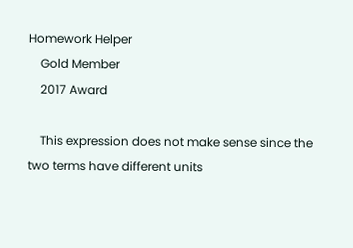Homework Helper
    Gold Member
    2017 Award

    This expression does not make sense since the two terms have different units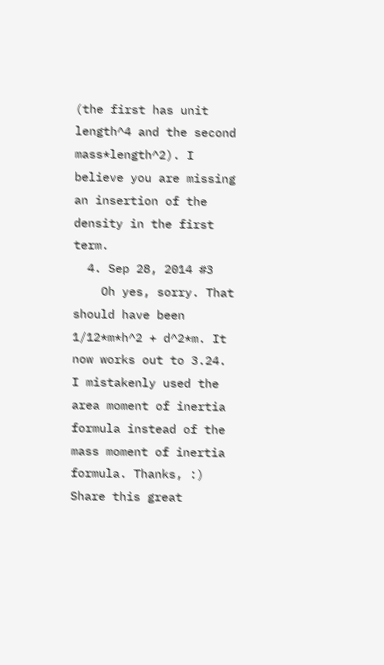(the first has unit length^4 and the second mass*length^2). I believe you are missing an insertion of the density in the first term.
  4. Sep 28, 2014 #3
    Oh yes, sorry. That should have been 1/12*m*h^2 + d^2*m. It now works out to 3.24. I mistakenly used the area moment of inertia formula instead of the mass moment of inertia formula. Thanks, :)
Share this great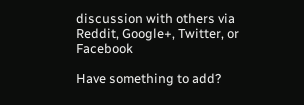discussion with others via Reddit, Google+, Twitter, or Facebook

Have something to add?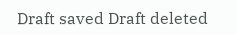Draft saved Draft deleted